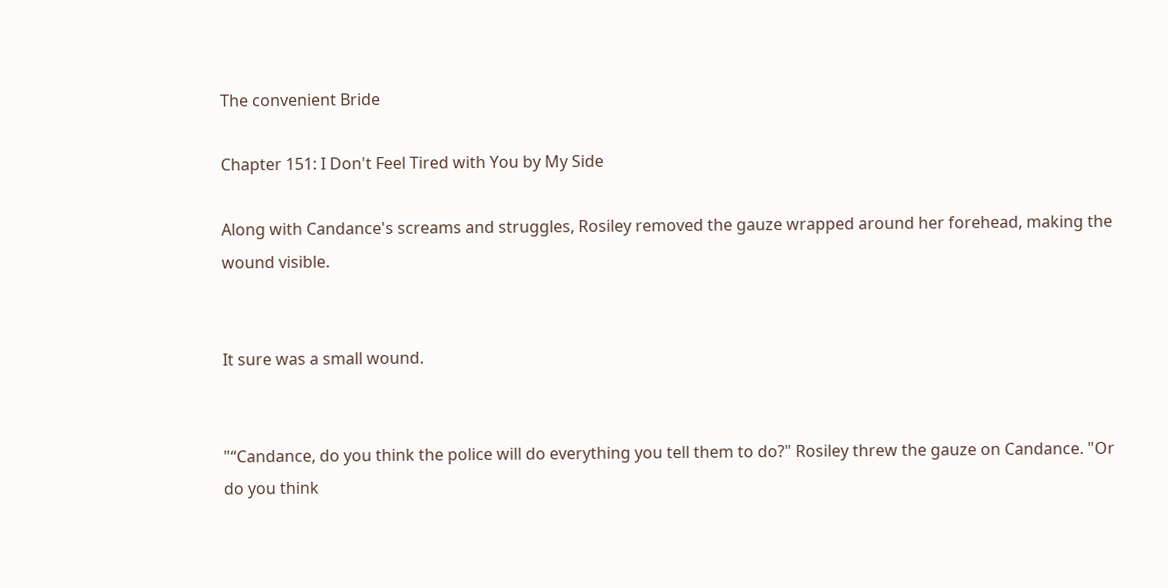The convenient Bride

Chapter 151: I Don't Feel Tired with You by My Side

Along with Candance's screams and struggles, Rosiley removed the gauze wrapped around her forehead, making the wound visible.


It sure was a small wound.


"“Candance, do you think the police will do everything you tell them to do?" Rosiley threw the gauze on Candance. "Or do you think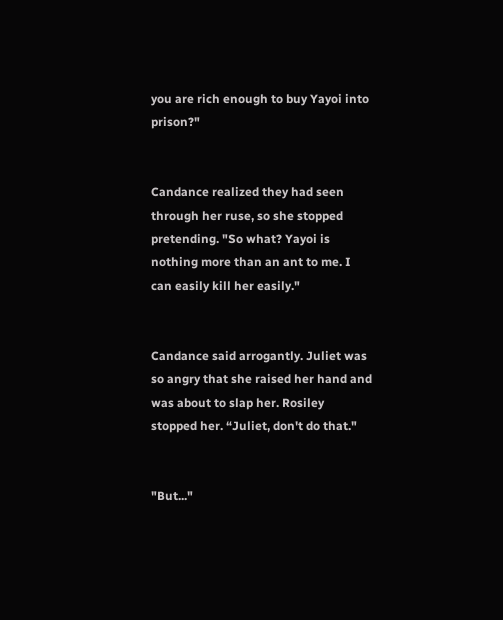you are rich enough to buy Yayoi into prison?"


Candance realized they had seen through her ruse, so she stopped pretending. "So what? Yayoi is nothing more than an ant to me. I can easily kill her easily."


Candance said arrogantly. Juliet was so angry that she raised her hand and was about to slap her. Rosiley stopped her. “Juliet, don't do that."


"But..."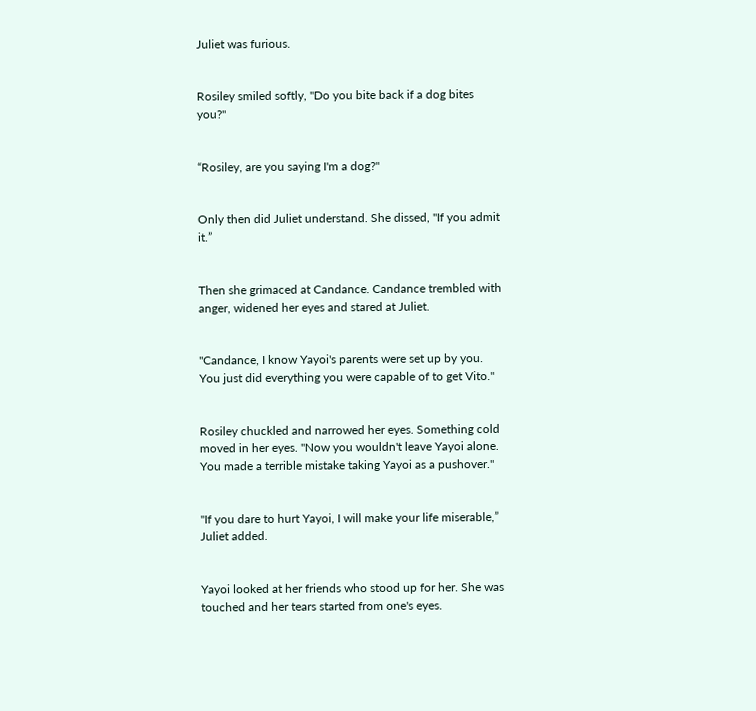Juliet was furious.


Rosiley smiled softly, "Do you bite back if a dog bites you?"


“Rosiley, are you saying I'm a dog?"


Only then did Juliet understand. She dissed, "If you admit it.”


Then she grimaced at Candance. Candance trembled with anger, widened her eyes and stared at Juliet.


"Candance, I know Yayoi's parents were set up by you. You just did everything you were capable of to get Vito."


Rosiley chuckled and narrowed her eyes. Something cold moved in her eyes. "Now you wouldn't leave Yayoi alone. You made a terrible mistake taking Yayoi as a pushover."


"If you dare to hurt Yayoi, I will make your life miserable,” Juliet added.


Yayoi looked at her friends who stood up for her. She was touched and her tears started from one's eyes.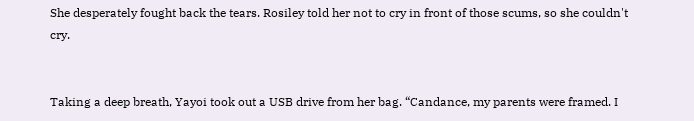She desperately fought back the tears. Rosiley told her not to cry in front of those scums, so she couldn't cry.


Taking a deep breath, Yayoi took out a USB drive from her bag. “Candance, my parents were framed. I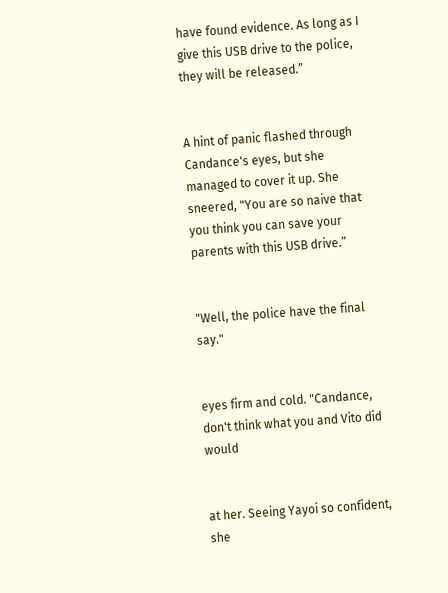have found evidence. As long as I give this USB drive to the police, they will be released.”


A hint of panic flashed through Candance's eyes, but she managed to cover it up. She sneered, "You are so naive that you think you can save your parents with this USB drive.”


"Well, the police have the final say."


eyes firm and cold. "Candance, don't think what you and Vito did would


at her. Seeing Yayoi so confident, she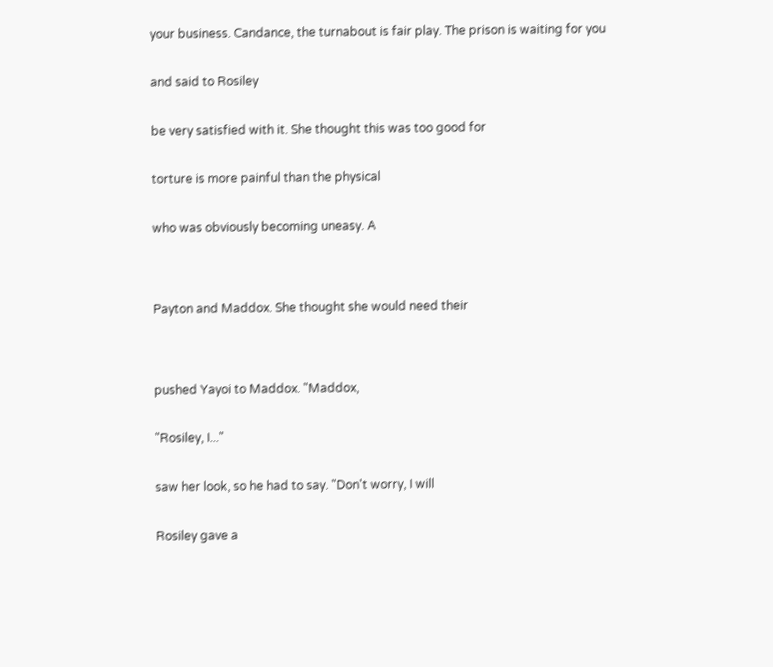your business. Candance, the turnabout is fair play. The prison is waiting for you


and said to Rosiley


be very satisfied with it. She thought this was too good for


torture is more painful than the physical


who was obviously becoming uneasy. A




Payton and Maddox. She thought she would need their




pushed Yayoi to Maddox. "Maddox,


"Rosiley, I..."


saw her look, so he had to say. "Don't worry, I will


Rosiley gave a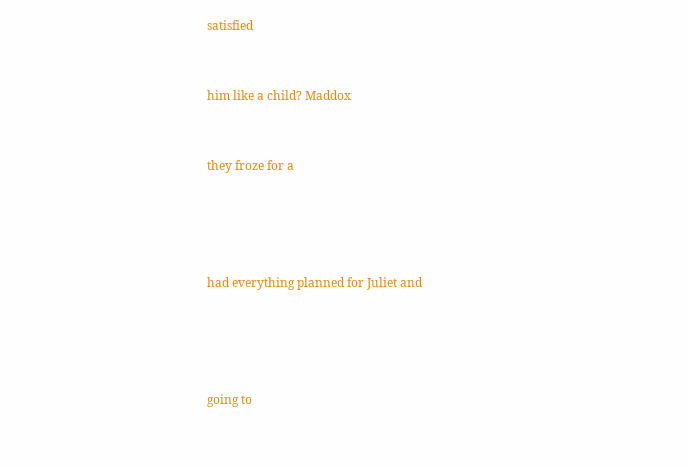satisfied


him like a child? Maddox


they froze for a




had everything planned for Juliet and




going to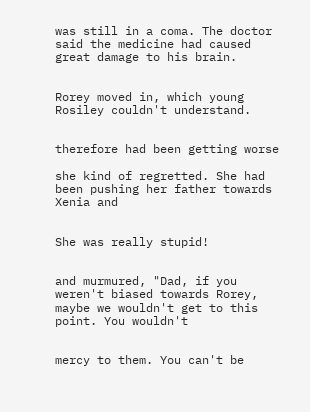was still in a coma. The doctor said the medicine had caused great damage to his brain.


Rorey moved in, which young Rosiley couldn't understand.


therefore had been getting worse

she kind of regretted. She had been pushing her father towards Xenia and


She was really stupid!


and murmured, "Dad, if you weren't biased towards Rorey, maybe we wouldn't get to this point. You wouldn't


mercy to them. You can't be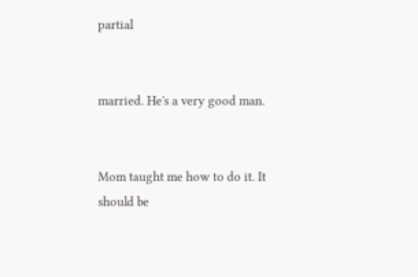partial


married. He's a very good man.


Mom taught me how to do it. It should be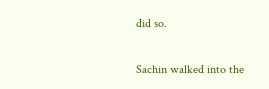did so.


Sachin walked into the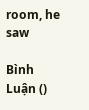room, he saw

Bình Luận ()